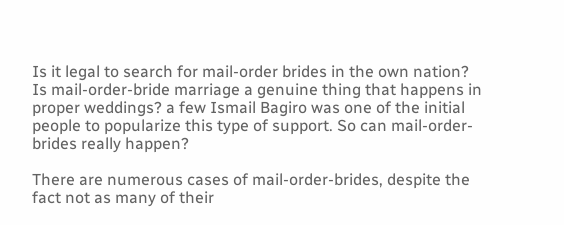Is it legal to search for mail-order brides in the own nation? Is mail-order-bride marriage a genuine thing that happens in proper weddings? a few Ismail Bagiro was one of the initial people to popularize this type of support. So can mail-order-brides really happen?

There are numerous cases of mail-order-brides, despite the fact not as many of their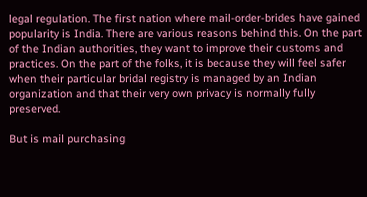legal regulation. The first nation where mail-order-brides have gained popularity is India. There are various reasons behind this. On the part of the Indian authorities, they want to improve their customs and practices. On the part of the folks, it is because they will feel safer when their particular bridal registry is managed by an Indian organization and that their very own privacy is normally fully preserved.

But is mail purchasing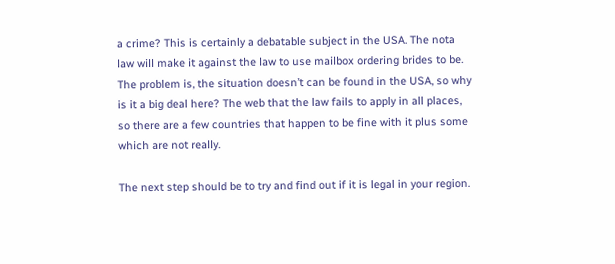a crime? This is certainly a debatable subject in the USA. The nota law will make it against the law to use mailbox ordering brides to be. The problem is, the situation doesn’t can be found in the USA, so why is it a big deal here? The web that the law fails to apply in all places, so there are a few countries that happen to be fine with it plus some which are not really.

The next step should be to try and find out if it is legal in your region.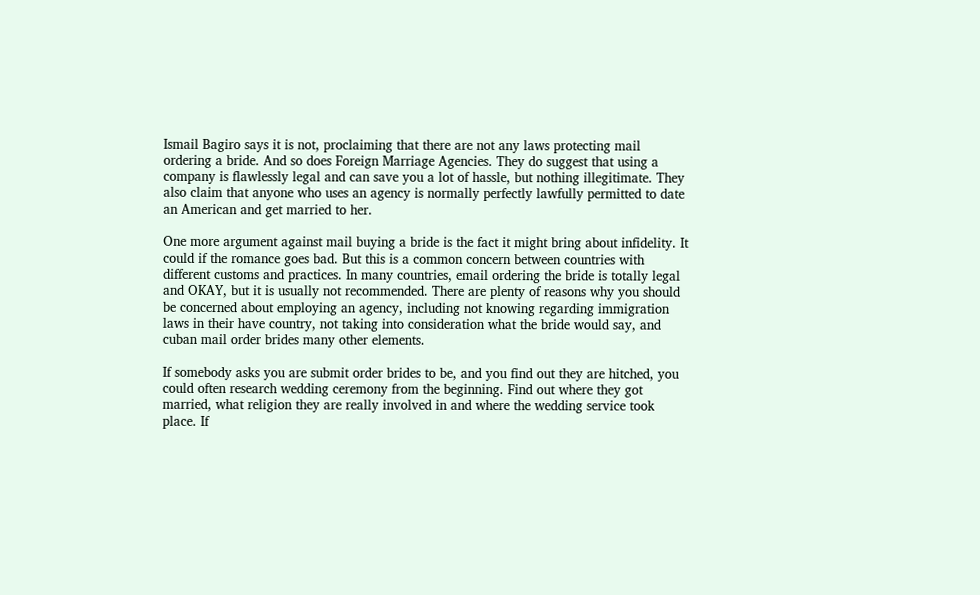Ismail Bagiro says it is not, proclaiming that there are not any laws protecting mail ordering a bride. And so does Foreign Marriage Agencies. They do suggest that using a company is flawlessly legal and can save you a lot of hassle, but nothing illegitimate. They also claim that anyone who uses an agency is normally perfectly lawfully permitted to date an American and get married to her.

One more argument against mail buying a bride is the fact it might bring about infidelity. It could if the romance goes bad. But this is a common concern between countries with different customs and practices. In many countries, email ordering the bride is totally legal and OKAY, but it is usually not recommended. There are plenty of reasons why you should be concerned about employing an agency, including not knowing regarding immigration laws in their have country, not taking into consideration what the bride would say, and cuban mail order brides many other elements.

If somebody asks you are submit order brides to be, and you find out they are hitched, you could often research wedding ceremony from the beginning. Find out where they got married, what religion they are really involved in and where the wedding service took place. If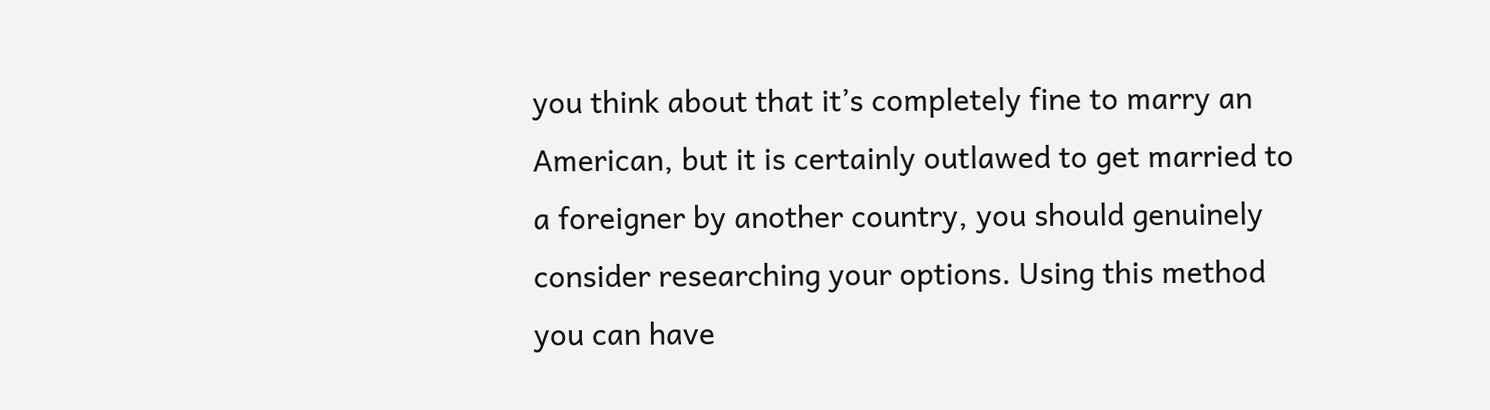you think about that it’s completely fine to marry an American, but it is certainly outlawed to get married to a foreigner by another country, you should genuinely consider researching your options. Using this method you can have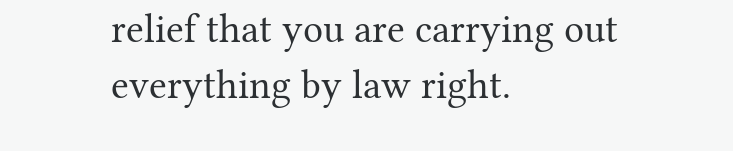relief that you are carrying out everything by law right.